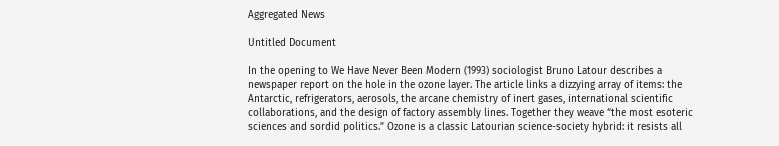Aggregated News

Untitled Document

In the opening to We Have Never Been Modern (1993) sociologist Bruno Latour describes a newspaper report on the hole in the ozone layer. The article links a dizzying array of items: the Antarctic, refrigerators, aerosols, the arcane chemistry of inert gases, international scientific collaborations, and the design of factory assembly lines. Together they weave “the most esoteric sciences and sordid politics.” Ozone is a classic Latourian science-society hybrid: it resists all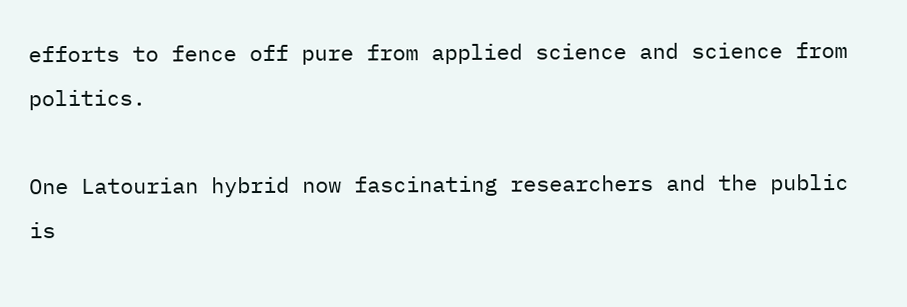efforts to fence off pure from applied science and science from politics.

One Latourian hybrid now fascinating researchers and the public is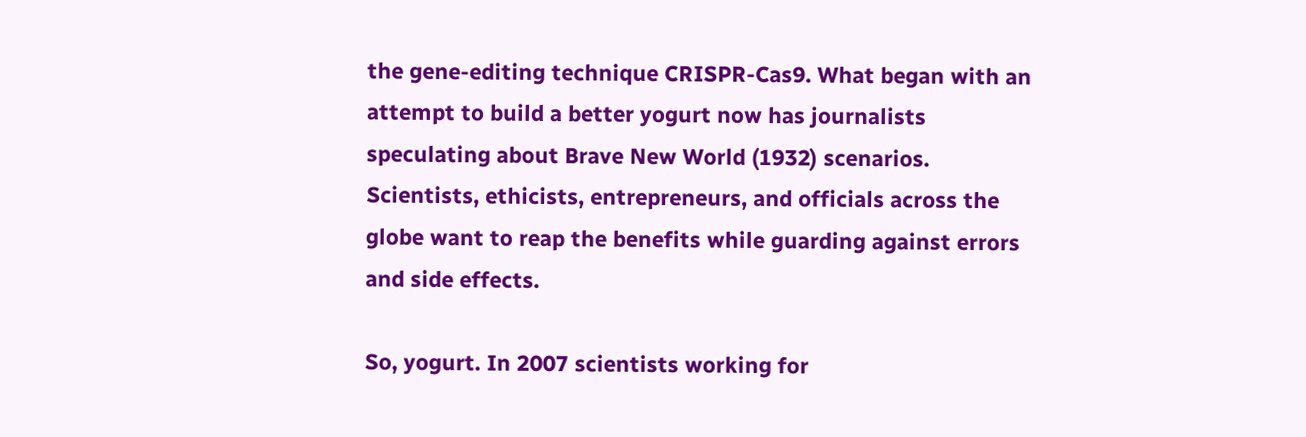the gene-editing technique CRISPR-Cas9. What began with an attempt to build a better yogurt now has journalists speculating about Brave New World (1932) scenarios. Scientists, ethicists, entrepreneurs, and officials across the globe want to reap the benefits while guarding against errors and side effects.

So, yogurt. In 2007 scientists working for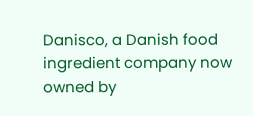Danisco, a Danish food ingredient company now owned by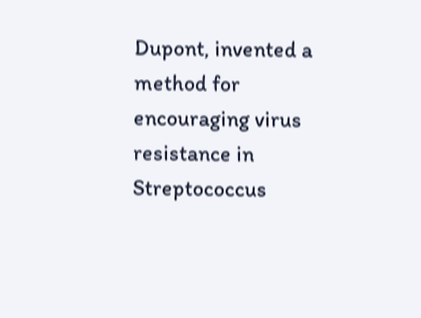Dupont, invented a method for encouraging virus resistance in Streptococcus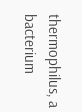thermophilus, a bacterium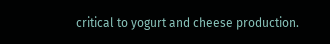critical to yogurt and cheese production.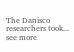The Danisco researchers took... see more